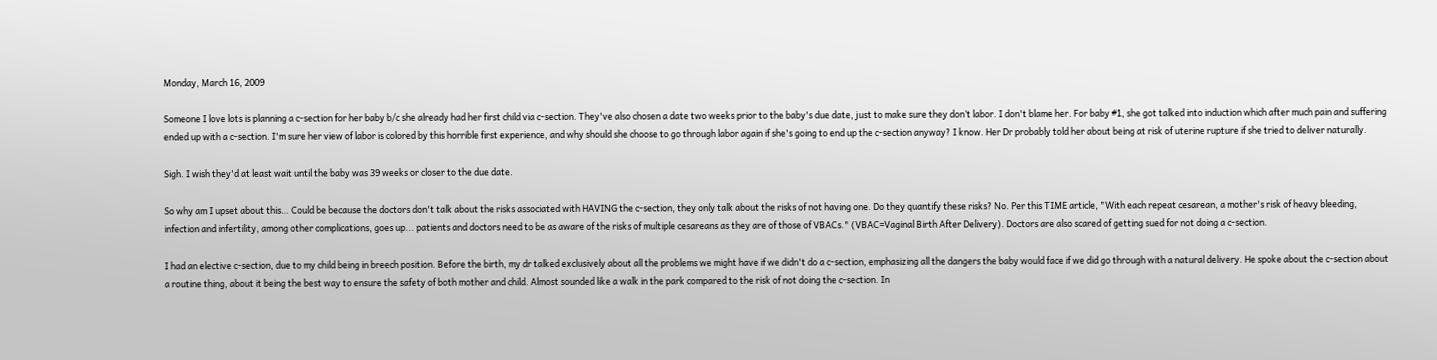Monday, March 16, 2009

Someone I love lots is planning a c-section for her baby b/c she already had her first child via c-section. They've also chosen a date two weeks prior to the baby's due date, just to make sure they don’t labor. I don't blame her. For baby #1, she got talked into induction which after much pain and suffering ended up with a c-section. I'm sure her view of labor is colored by this horrible first experience, and why should she choose to go through labor again if she's going to end up the c-section anyway? I know. Her Dr probably told her about being at risk of uterine rupture if she tried to deliver naturally.

Sigh. I wish they'd at least wait until the baby was 39 weeks or closer to the due date.

So why am I upset about this… Could be because the doctors don't talk about the risks associated with HAVING the c-section, they only talk about the risks of not having one. Do they quantify these risks? No. Per this TIME article, "With each repeat cesarean, a mother's risk of heavy bleeding, infection and infertility, among other complications, goes up... patients and doctors need to be as aware of the risks of multiple cesareans as they are of those of VBACs." (VBAC=Vaginal Birth After Delivery). Doctors are also scared of getting sued for not doing a c-section.

I had an elective c-section, due to my child being in breech position. Before the birth, my dr talked exclusively about all the problems we might have if we didn't do a c-section, emphasizing all the dangers the baby would face if we did go through with a natural delivery. He spoke about the c-section about a routine thing, about it being the best way to ensure the safety of both mother and child. Almost sounded like a walk in the park compared to the risk of not doing the c-section. In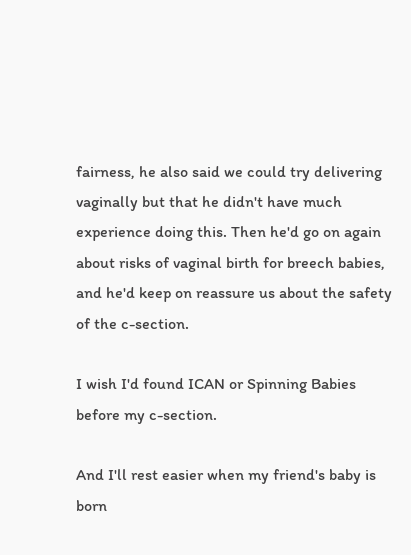fairness, he also said we could try delivering vaginally but that he didn't have much experience doing this. Then he'd go on again about risks of vaginal birth for breech babies, and he'd keep on reassure us about the safety of the c-section.

I wish I'd found ICAN or Spinning Babies before my c-section.

And I'll rest easier when my friend's baby is born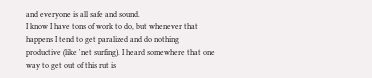and everyone is all safe and sound.
I know I have tons of work to do, but whenever that happens I tend to get paralized and do nothing productive (like 'net surfing). I heard somewhere that one way to get out of this rut is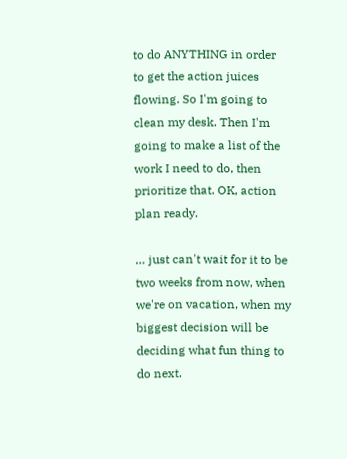to do ANYTHING in order to get the action juices flowing. So I'm going to clean my desk. Then I'm going to make a list of the work I need to do, then prioritize that. OK, action plan ready.

… just can't wait for it to be two weeks from now, when we're on vacation, when my biggest decision will be deciding what fun thing to do next.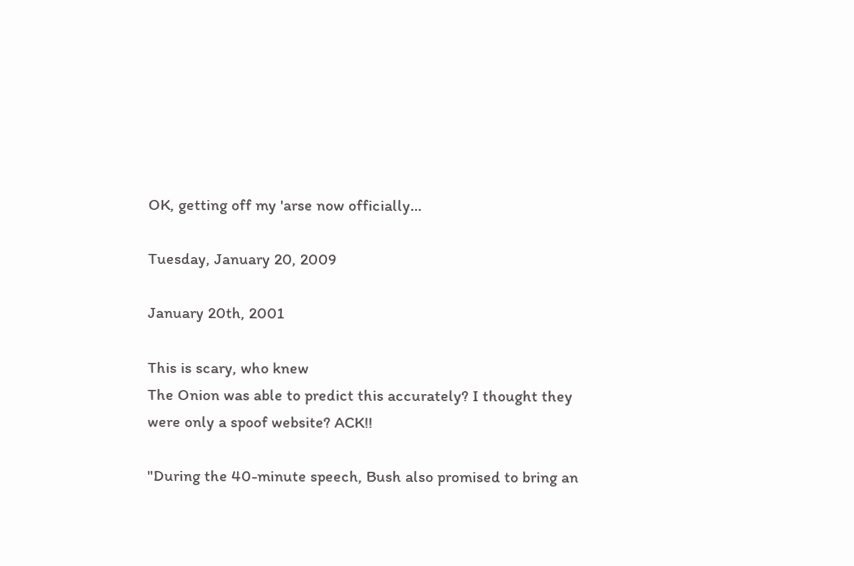OK, getting off my 'arse now officially…

Tuesday, January 20, 2009

January 20th, 2001

This is scary, who knew
The Onion was able to predict this accurately? I thought they were only a spoof website? ACK!!

"During the 40-minute speech, Bush also promised to bring an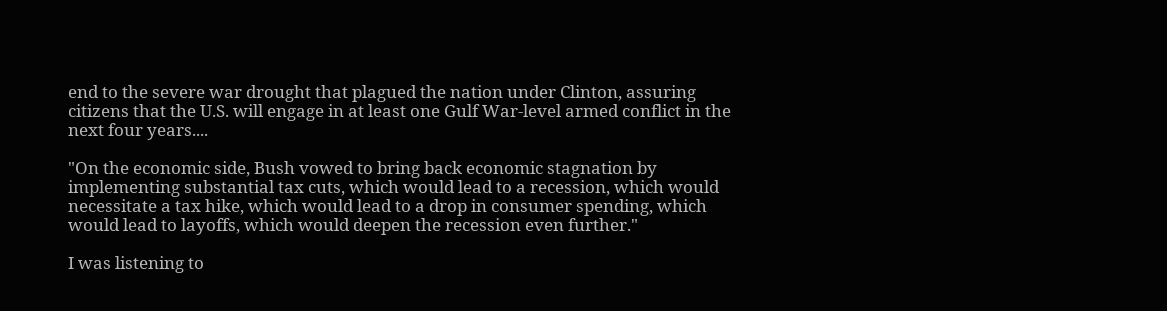end to the severe war drought that plagued the nation under Clinton, assuring citizens that the U.S. will engage in at least one Gulf War-level armed conflict in the next four years....

"On the economic side, Bush vowed to bring back economic stagnation by implementing substantial tax cuts, which would lead to a recession, which would necessitate a tax hike, which would lead to a drop in consumer spending, which would lead to layoffs, which would deepen the recession even further."

I was listening to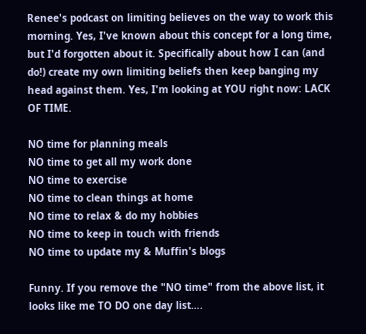Renee's podcast on limiting believes on the way to work this morning. Yes, I've known about this concept for a long time, but I'd forgotten about it. Specifically about how I can (and do!) create my own limiting beliefs then keep banging my head against them. Yes, I'm looking at YOU right now: LACK OF TIME.

NO time for planning meals
NO time to get all my work done
NO time to exercise
NO time to clean things at home
NO time to relax & do my hobbies
NO time to keep in touch with friends
NO time to update my & Muffin's blogs

Funny. If you remove the "NO time" from the above list, it looks like me TO DO one day list….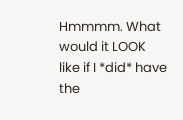Hmmmm. What would it LOOK like if I *did* have the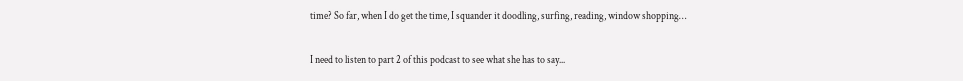time? So far, when I do get the time, I squander it doodling, surfing, reading, window shopping…

I need to listen to part 2 of this podcast to see what she has to say...